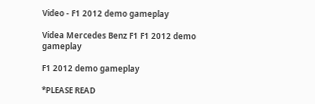Video - F1 2012 demo gameplay

Videa Mercedes Benz F1 F1 2012 demo gameplay

F1 2012 demo gameplay

*PLEASE READ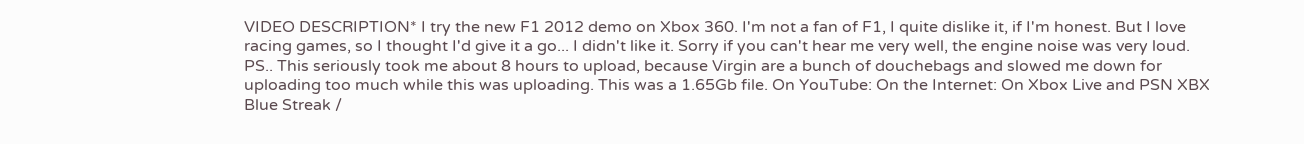VIDEO DESCRIPTION* I try the new F1 2012 demo on Xbox 360. I'm not a fan of F1, I quite dislike it, if I'm honest. But I love racing games, so I thought I'd give it a go... I didn't like it. Sorry if you can't hear me very well, the engine noise was very loud. PS.. This seriously took me about 8 hours to upload, because Virgin are a bunch of douchebags and slowed me down for uploading too much while this was uploading. This was a 1.65Gb file. On YouTube: On the Internet: On Xbox Live and PSN XBX Blue Streak /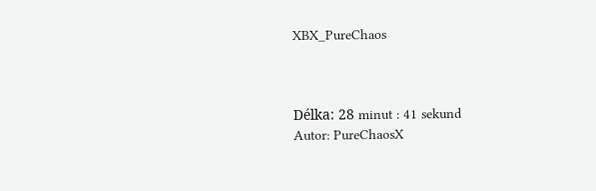XBX_PureChaos



Délka: 28 minut : 41 sekund
Autor: PureChaosX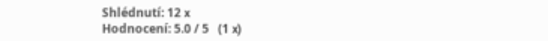Shlédnutí: 12 x
Hodnocení: 5.0 / 5   (1 x)